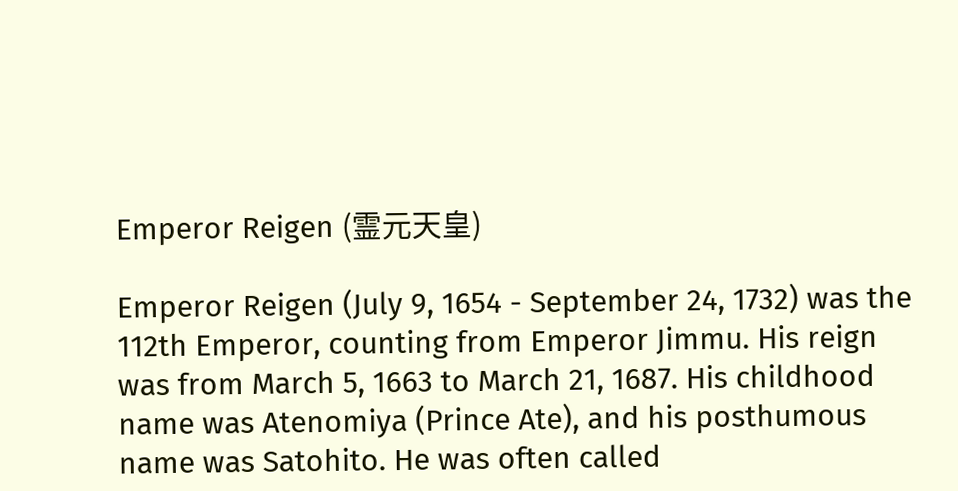Emperor Reigen (霊元天皇)

Emperor Reigen (July 9, 1654 - September 24, 1732) was the 112th Emperor, counting from Emperor Jimmu. His reign was from March 5, 1663 to March 21, 1687. His childhood name was Atenomiya (Prince Ate), and his posthumous name was Satohito. He was often called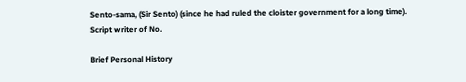Sento-sama, (Sir Sento) (since he had ruled the cloister government for a long time).
Script writer of No.

Brief Personal History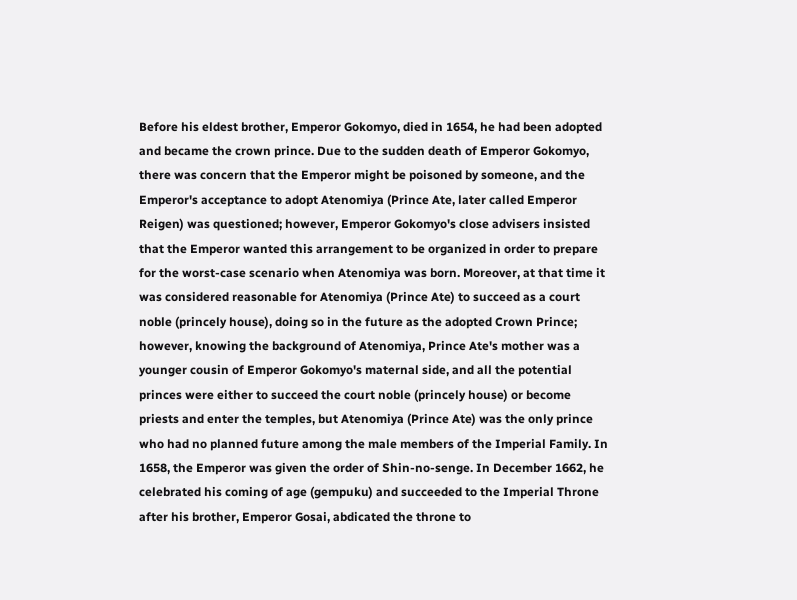Before his eldest brother, Emperor Gokomyo, died in 1654, he had been adopted and became the crown prince. Due to the sudden death of Emperor Gokomyo, there was concern that the Emperor might be poisoned by someone, and the Emperor's acceptance to adopt Atenomiya (Prince Ate, later called Emperor Reigen) was questioned; however, Emperor Gokomyo's close advisers insisted that the Emperor wanted this arrangement to be organized in order to prepare for the worst-case scenario when Atenomiya was born. Moreover, at that time it was considered reasonable for Atenomiya (Prince Ate) to succeed as a court noble (princely house), doing so in the future as the adopted Crown Prince; however, knowing the background of Atenomiya, Prince Ate's mother was a younger cousin of Emperor Gokomyo's maternal side, and all the potential princes were either to succeed the court noble (princely house) or become priests and enter the temples, but Atenomiya (Prince Ate) was the only prince who had no planned future among the male members of the Imperial Family. In 1658, the Emperor was given the order of Shin-no-senge. In December 1662, he celebrated his coming of age (gempuku) and succeeded to the Imperial Throne after his brother, Emperor Gosai, abdicated the throne to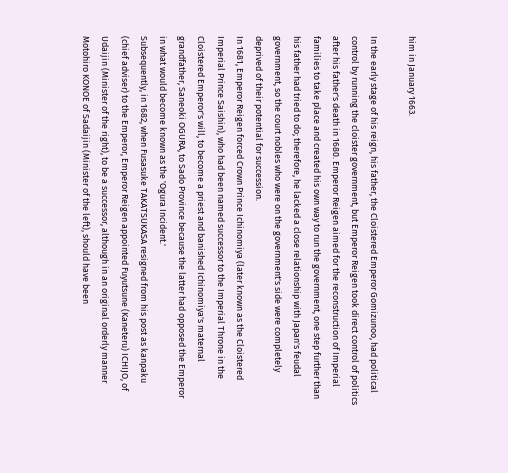him in January 1663.

In the early stage of his reign, his father, the Cloistered Emperor Gomizunoo, had political control by running the cloister government, but Emperor Reigen took direct control of politics after his father's death in 1680. Emperor Reigen aimed for the reconstruction of Imperial families to take place and created his own way to run the government, one step further than his father had tried to do; therefore, he lacked a close relationship with Japan's feudal government, so the court nobles who were on the government's side were completely deprived of their potential for succession.
In 1681, Emperor Reigen forced Crown Prince Ichinomiya (later known as the Cloistered Imperial Prince Saishin), who had been named successor to the Imperial Throne in the Cloistered Emperor's will, to become a priest and banished Ichinomiya's maternal grandfather, Saneoki OGURA, to Sado Province because the latter had opposed the Emperor in what would become known as the 'Ogura Incident.'
Subsequently, in 1682, when Fusasuke TAKATSUKASA resigned from his post as kanpaku (chief adviser) to the Emperor, Emperor Reigen appointed Fuyutsune (Kaneteru) ICHIJO, of Udaijin (Minister of the right), to be a successor, although in an original orderly manner Motohiro KONOE of Sadaijin (Minister of the left), should have been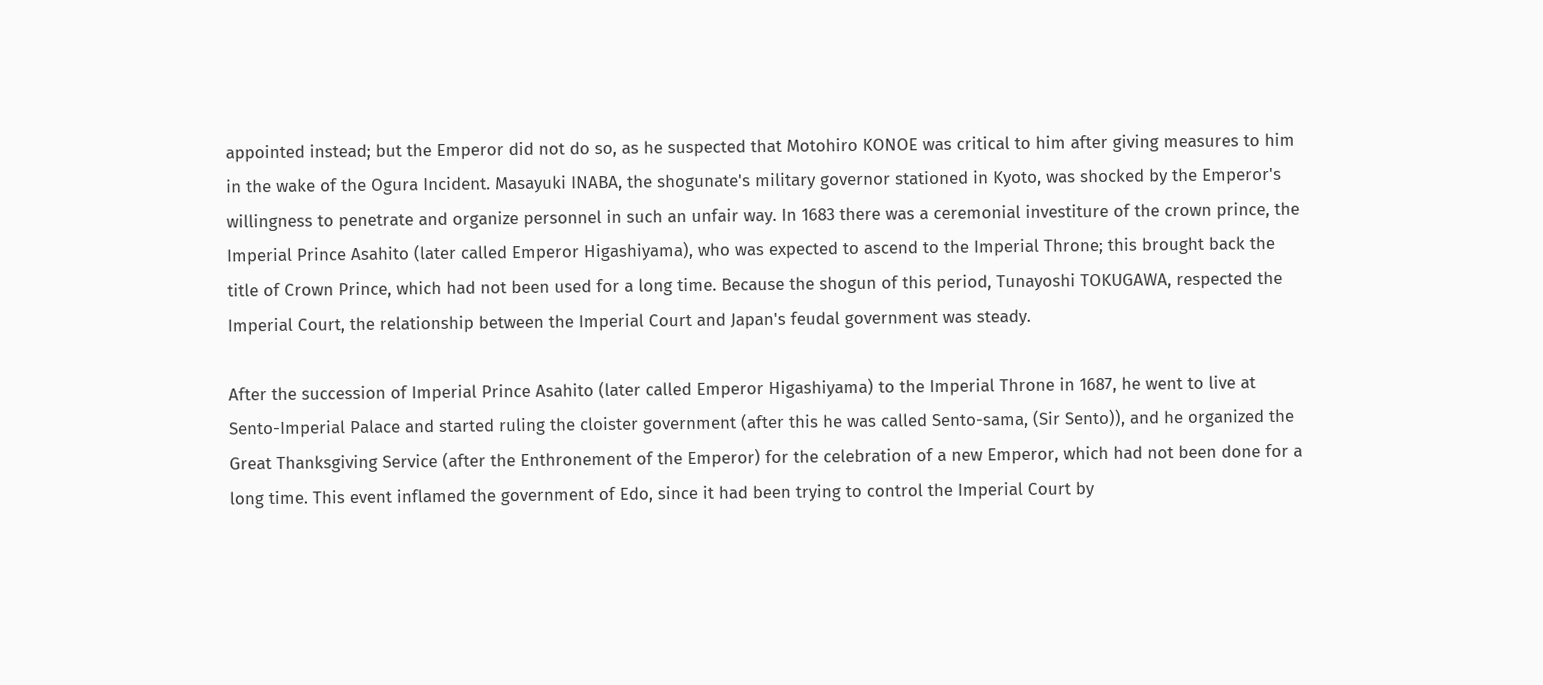appointed instead; but the Emperor did not do so, as he suspected that Motohiro KONOE was critical to him after giving measures to him in the wake of the Ogura Incident. Masayuki INABA, the shogunate's military governor stationed in Kyoto, was shocked by the Emperor's willingness to penetrate and organize personnel in such an unfair way. In 1683 there was a ceremonial investiture of the crown prince, the Imperial Prince Asahito (later called Emperor Higashiyama), who was expected to ascend to the Imperial Throne; this brought back the title of Crown Prince, which had not been used for a long time. Because the shogun of this period, Tunayoshi TOKUGAWA, respected the Imperial Court, the relationship between the Imperial Court and Japan's feudal government was steady.

After the succession of Imperial Prince Asahito (later called Emperor Higashiyama) to the Imperial Throne in 1687, he went to live at Sento-Imperial Palace and started ruling the cloister government (after this he was called Sento-sama, (Sir Sento)), and he organized the Great Thanksgiving Service (after the Enthronement of the Emperor) for the celebration of a new Emperor, which had not been done for a long time. This event inflamed the government of Edo, since it had been trying to control the Imperial Court by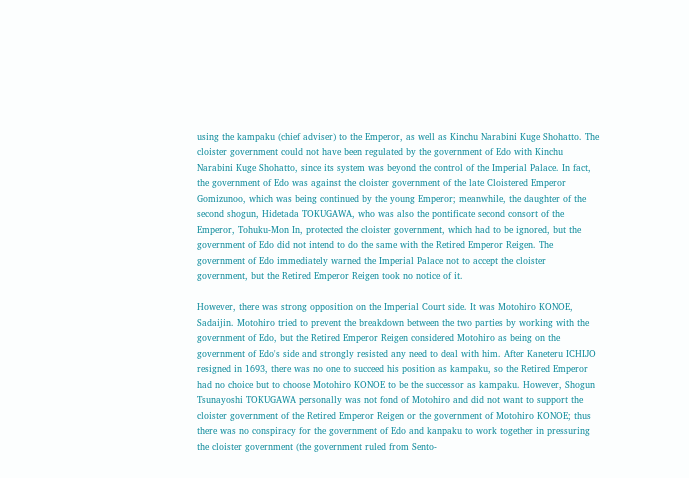using the kampaku (chief adviser) to the Emperor, as well as Kinchu Narabini Kuge Shohatto. The cloister government could not have been regulated by the government of Edo with Kinchu Narabini Kuge Shohatto, since its system was beyond the control of the Imperial Palace. In fact, the government of Edo was against the cloister government of the late Cloistered Emperor Gomizunoo, which was being continued by the young Emperor; meanwhile, the daughter of the second shogun, Hidetada TOKUGAWA, who was also the pontificate second consort of the Emperor, Tohuku-Mon In, protected the cloister government, which had to be ignored, but the government of Edo did not intend to do the same with the Retired Emperor Reigen. The government of Edo immediately warned the Imperial Palace not to accept the cloister government, but the Retired Emperor Reigen took no notice of it.

However, there was strong opposition on the Imperial Court side. It was Motohiro KONOE, Sadaijin. Motohiro tried to prevent the breakdown between the two parties by working with the government of Edo, but the Retired Emperor Reigen considered Motohiro as being on the government of Edo's side and strongly resisted any need to deal with him. After Kaneteru ICHIJO resigned in 1693, there was no one to succeed his position as kampaku, so the Retired Emperor had no choice but to choose Motohiro KONOE to be the successor as kampaku. However, Shogun Tsunayoshi TOKUGAWA personally was not fond of Motohiro and did not want to support the cloister government of the Retired Emperor Reigen or the government of Motohiro KONOE; thus there was no conspiracy for the government of Edo and kanpaku to work together in pressuring the cloister government (the government ruled from Sento-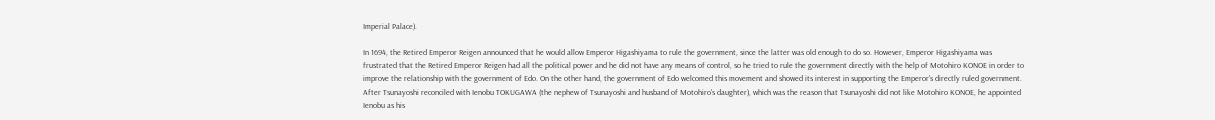Imperial Palace).

In 1694, the Retired Emperor Reigen announced that he would allow Emperor Higashiyama to rule the government, since the latter was old enough to do so. However, Emperor Higashiyama was frustrated that the Retired Emperor Reigen had all the political power and he did not have any means of control, so he tried to rule the government directly with the help of Motohiro KONOE in order to improve the relationship with the government of Edo. On the other hand, the government of Edo welcomed this movement and showed its interest in supporting the Emperor's directly ruled government. After Tsunayoshi reconciled with Ienobu TOKUGAWA (the nephew of Tsunayoshi and husband of Motohiro's daughter), which was the reason that Tsunayoshi did not like Motohiro KONOE, he appointed Ienobu as his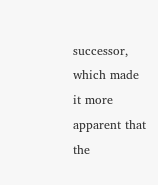successor, which made it more apparent that the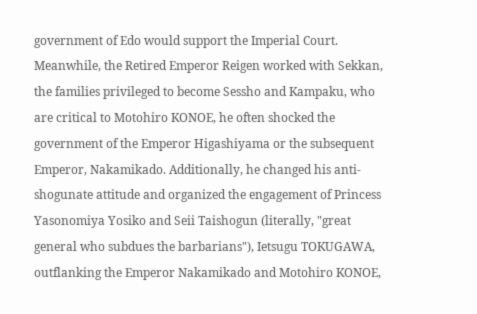government of Edo would support the Imperial Court. Meanwhile, the Retired Emperor Reigen worked with Sekkan, the families privileged to become Sessho and Kampaku, who are critical to Motohiro KONOE, he often shocked the government of the Emperor Higashiyama or the subsequent Emperor, Nakamikado. Additionally, he changed his anti-shogunate attitude and organized the engagement of Princess Yasonomiya Yosiko and Seii Taishogun (literally, "great general who subdues the barbarians"), Ietsugu TOKUGAWA, outflanking the Emperor Nakamikado and Motohiro KONOE,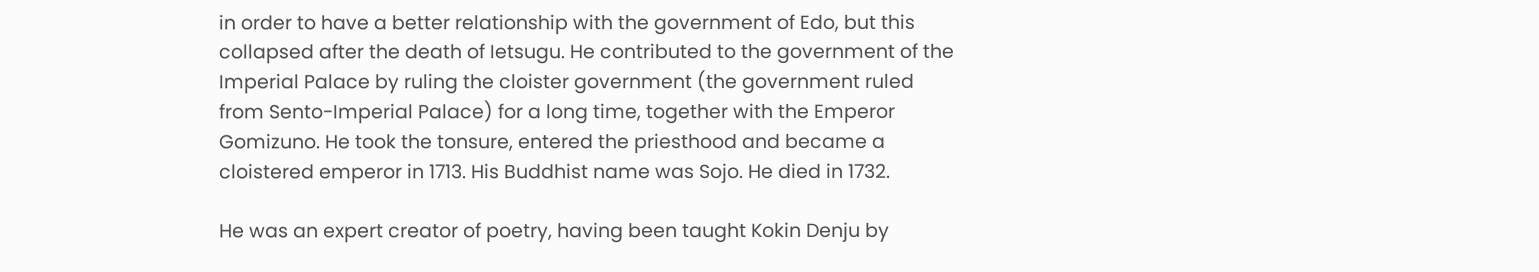in order to have a better relationship with the government of Edo, but this collapsed after the death of Ietsugu. He contributed to the government of the Imperial Palace by ruling the cloister government (the government ruled from Sento-Imperial Palace) for a long time, together with the Emperor Gomizuno. He took the tonsure, entered the priesthood and became a cloistered emperor in 1713. His Buddhist name was Sojo. He died in 1732.

He was an expert creator of poetry, having been taught Kokin Denju by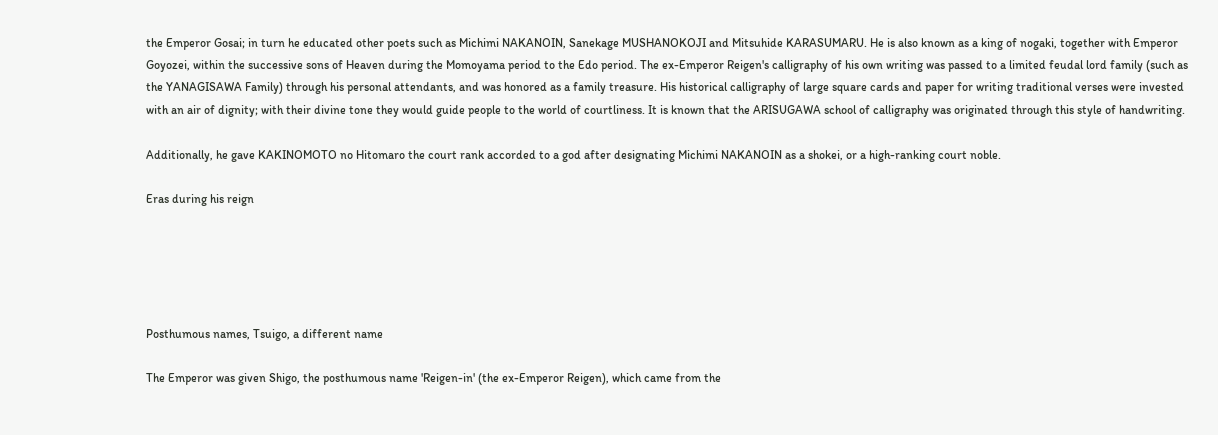the Emperor Gosai; in turn he educated other poets such as Michimi NAKANOIN, Sanekage MUSHANOKOJI and Mitsuhide KARASUMARU. He is also known as a king of nogaki, together with Emperor Goyozei, within the successive sons of Heaven during the Momoyama period to the Edo period. The ex-Emperor Reigen's calligraphy of his own writing was passed to a limited feudal lord family (such as the YANAGISAWA Family) through his personal attendants, and was honored as a family treasure. His historical calligraphy of large square cards and paper for writing traditional verses were invested with an air of dignity; with their divine tone they would guide people to the world of courtliness. It is known that the ARISUGAWA school of calligraphy was originated through this style of handwriting.

Additionally, he gave KAKINOMOTO no Hitomaro the court rank accorded to a god after designating Michimi NAKANOIN as a shokei, or a high-ranking court noble.

Eras during his reign





Posthumous names, Tsuigo, a different name

The Emperor was given Shigo, the posthumous name 'Reigen-in' (the ex-Emperor Reigen), which came from the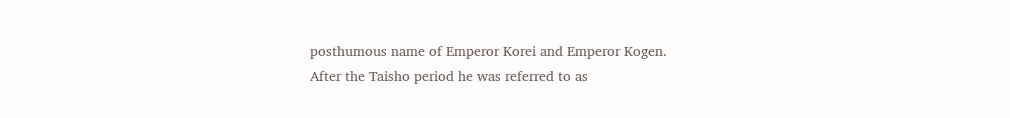posthumous name of Emperor Korei and Emperor Kogen.
After the Taisho period he was referred to as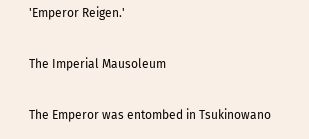'Emperor Reigen.'

The Imperial Mausoleum

The Emperor was entombed in Tsukinowano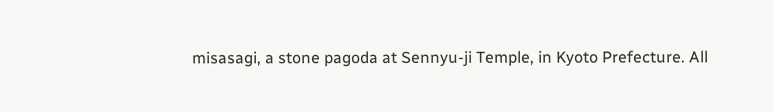misasagi, a stone pagoda at Sennyu-ji Temple, in Kyoto Prefecture. All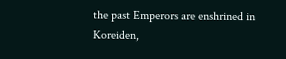the past Emperors are enshrined in Koreiden,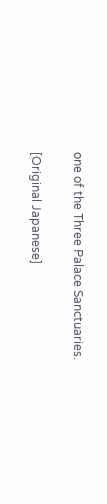one of the Three Palace Sanctuaries.

[Original Japanese]